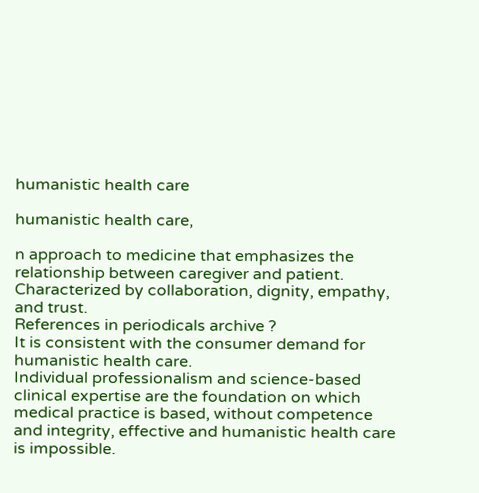humanistic health care

humanistic health care,

n approach to medicine that emphasizes the relationship between caregiver and patient. Characterized by collaboration, dignity, empathy, and trust.
References in periodicals archive ?
It is consistent with the consumer demand for humanistic health care.
Individual professionalism and science-based clinical expertise are the foundation on which medical practice is based, without competence and integrity, effective and humanistic health care is impossible.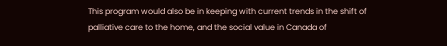This program would also be in keeping with current trends in the shift of palliative care to the home, and the social value in Canada of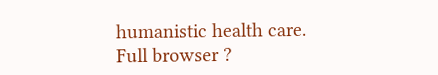humanistic health care.
Full browser ?